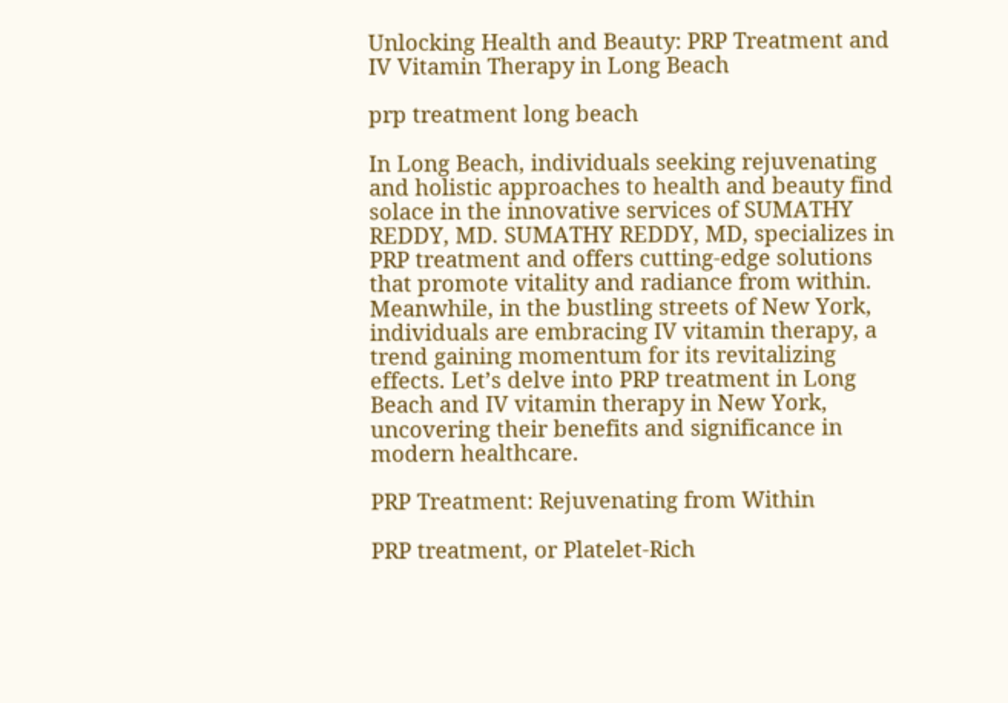Unlocking Health and Beauty: PRP Treatment and IV Vitamin Therapy in Long Beach

prp treatment long beach

In Long Beach, individuals seeking rejuvenating and holistic approaches to health and beauty find solace in the innovative services of SUMATHY REDDY, MD. SUMATHY REDDY, MD, specializes in PRP treatment and offers cutting-edge solutions that promote vitality and radiance from within. Meanwhile, in the bustling streets of New York, individuals are embracing IV vitamin therapy, a trend gaining momentum for its revitalizing effects. Let’s delve into PRP treatment in Long Beach and IV vitamin therapy in New York, uncovering their benefits and significance in modern healthcare.

PRP Treatment: Rejuvenating from Within

PRP treatment, or Platelet-Rich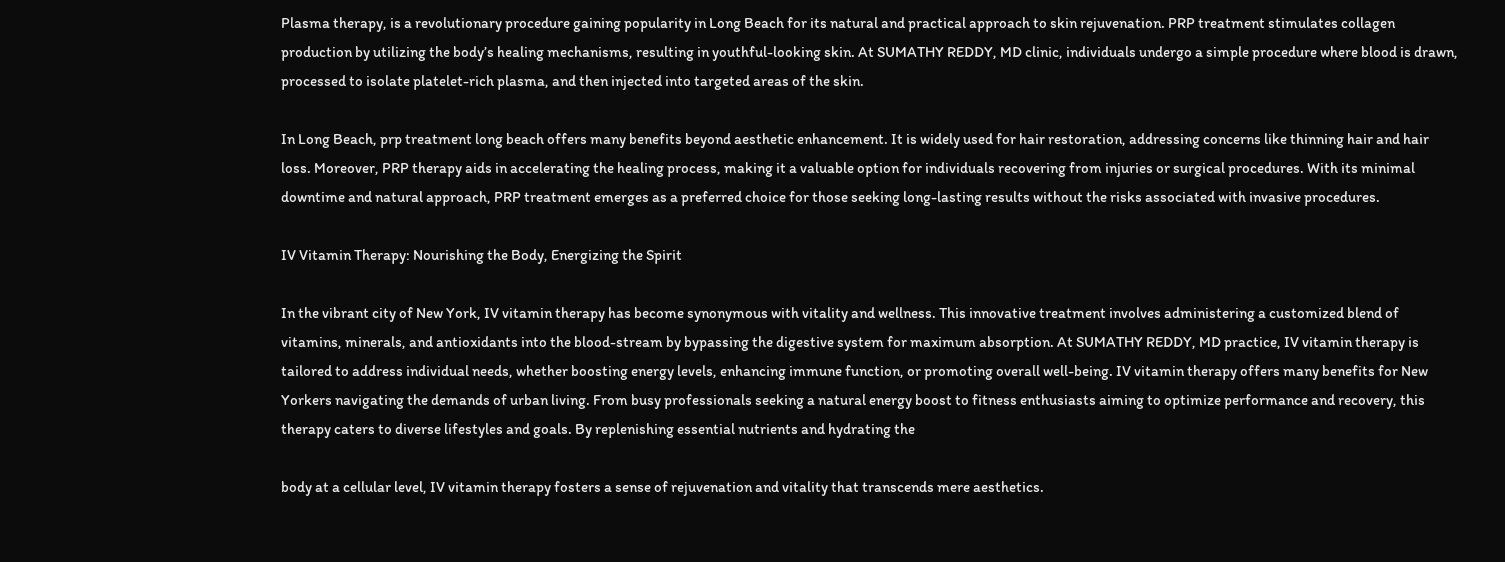Plasma therapy, is a revolutionary procedure gaining popularity in Long Beach for its natural and practical approach to skin rejuvenation. PRP treatment stimulates collagen production by utilizing the body’s healing mechanisms, resulting in youthful-looking skin. At SUMATHY REDDY, MD clinic, individuals undergo a simple procedure where blood is drawn, processed to isolate platelet-rich plasma, and then injected into targeted areas of the skin.

In Long Beach, prp treatment long beach offers many benefits beyond aesthetic enhancement. It is widely used for hair restoration, addressing concerns like thinning hair and hair loss. Moreover, PRP therapy aids in accelerating the healing process, making it a valuable option for individuals recovering from injuries or surgical procedures. With its minimal downtime and natural approach, PRP treatment emerges as a preferred choice for those seeking long-lasting results without the risks associated with invasive procedures.

IV Vitamin Therapy: Nourishing the Body, Energizing the Spirit

In the vibrant city of New York, IV vitamin therapy has become synonymous with vitality and wellness. This innovative treatment involves administering a customized blend of vitamins, minerals, and antioxidants into the blood-stream by bypassing the digestive system for maximum absorption. At SUMATHY REDDY, MD practice, IV vitamin therapy is tailored to address individual needs, whether boosting energy levels, enhancing immune function, or promoting overall well-being. IV vitamin therapy offers many benefits for New Yorkers navigating the demands of urban living. From busy professionals seeking a natural energy boost to fitness enthusiasts aiming to optimize performance and recovery, this therapy caters to diverse lifestyles and goals. By replenishing essential nutrients and hydrating the

body at a cellular level, IV vitamin therapy fosters a sense of rejuvenation and vitality that transcends mere aesthetics.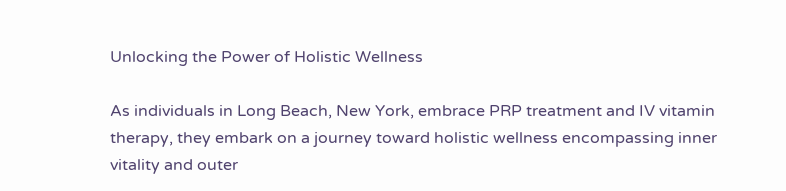Unlocking the Power of Holistic Wellness

As individuals in Long Beach, New York, embrace PRP treatment and IV vitamin therapy, they embark on a journey toward holistic wellness encompassing inner vitality and outer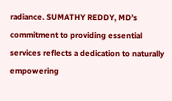radiance. SUMATHY REDDY, MD’s commitment to providing essential services reflects a dedication to naturally empowering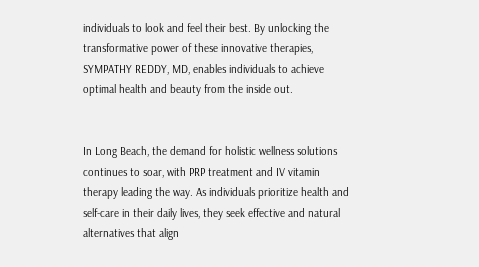individuals to look and feel their best. By unlocking the transformative power of these innovative therapies, SYMPATHY REDDY, MD, enables individuals to achieve optimal health and beauty from the inside out.


In Long Beach, the demand for holistic wellness solutions continues to soar, with PRP treatment and IV vitamin therapy leading the way. As individuals prioritize health and self-care in their daily lives, they seek effective and natural alternatives that align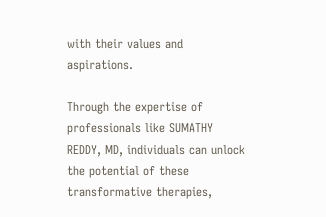with their values and aspirations.

Through the expertise of professionals like SUMATHY REDDY, MD, individuals can unlock the potential of these transformative therapies,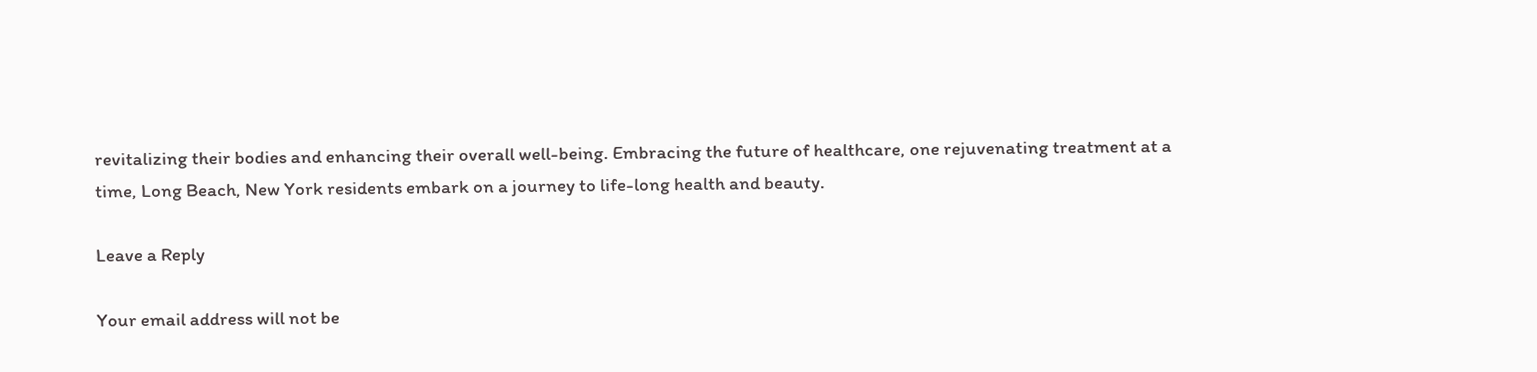revitalizing their bodies and enhancing their overall well-being. Embracing the future of healthcare, one rejuvenating treatment at a time, Long Beach, New York residents embark on a journey to life-long health and beauty.

Leave a Reply

Your email address will not be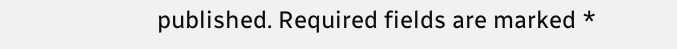published. Required fields are marked *